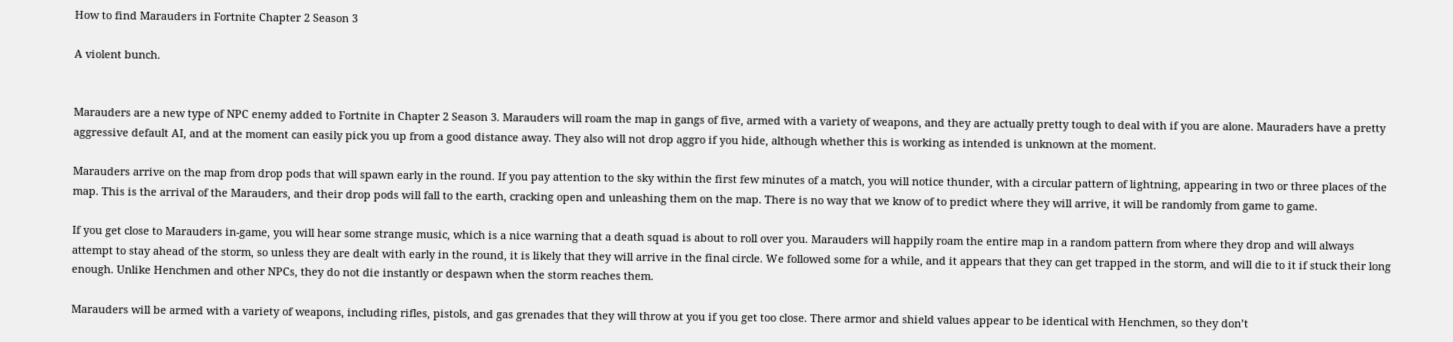How to find Marauders in Fortnite Chapter 2 Season 3

A violent bunch.


Marauders are a new type of NPC enemy added to Fortnite in Chapter 2 Season 3. Marauders will roam the map in gangs of five, armed with a variety of weapons, and they are actually pretty tough to deal with if you are alone. Mauraders have a pretty aggressive default AI, and at the moment can easily pick you up from a good distance away. They also will not drop aggro if you hide, although whether this is working as intended is unknown at the moment.

Marauders arrive on the map from drop pods that will spawn early in the round. If you pay attention to the sky within the first few minutes of a match, you will notice thunder, with a circular pattern of lightning, appearing in two or three places of the map. This is the arrival of the Marauders, and their drop pods will fall to the earth, cracking open and unleashing them on the map. There is no way that we know of to predict where they will arrive, it will be randomly from game to game.

If you get close to Marauders in-game, you will hear some strange music, which is a nice warning that a death squad is about to roll over you. Marauders will happily roam the entire map in a random pattern from where they drop and will always attempt to stay ahead of the storm, so unless they are dealt with early in the round, it is likely that they will arrive in the final circle. We followed some for a while, and it appears that they can get trapped in the storm, and will die to it if stuck their long enough. Unlike Henchmen and other NPCs, they do not die instantly or despawn when the storm reaches them.

Marauders will be armed with a variety of weapons, including rifles, pistols, and gas grenades that they will throw at you if you get too close. There armor and shield values appear to be identical with Henchmen, so they don’t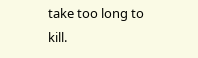take too long to kill.